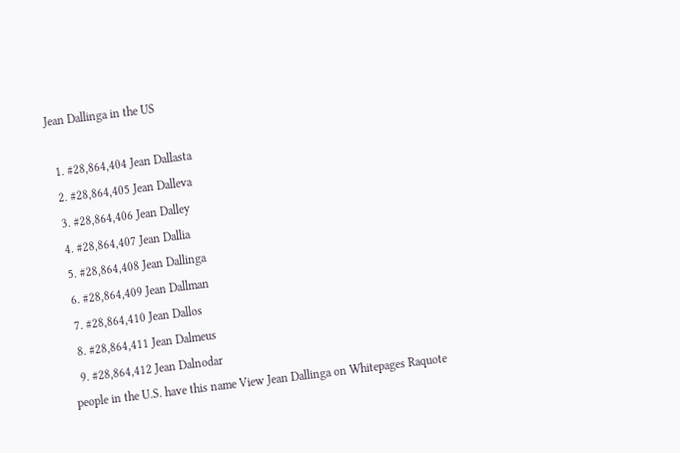Jean Dallinga in the US

  1. #28,864,404 Jean Dallasta
  2. #28,864,405 Jean Dalleva
  3. #28,864,406 Jean Dalley
  4. #28,864,407 Jean Dallia
  5. #28,864,408 Jean Dallinga
  6. #28,864,409 Jean Dallman
  7. #28,864,410 Jean Dallos
  8. #28,864,411 Jean Dalmeus
  9. #28,864,412 Jean Dalnodar
people in the U.S. have this name View Jean Dallinga on Whitepages Raquote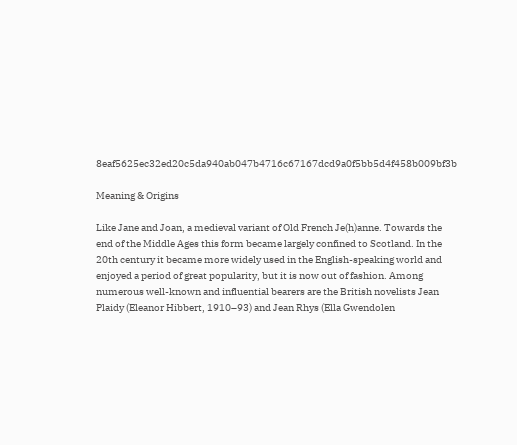8eaf5625ec32ed20c5da940ab047b4716c67167dcd9a0f5bb5d4f458b009bf3b

Meaning & Origins

Like Jane and Joan, a medieval variant of Old French Je(h)anne. Towards the end of the Middle Ages this form became largely confined to Scotland. In the 20th century it became more widely used in the English-speaking world and enjoyed a period of great popularity, but it is now out of fashion. Among numerous well-known and influential bearers are the British novelists Jean Plaidy (Eleanor Hibbert, 1910–93) and Jean Rhys (Ella Gwendolen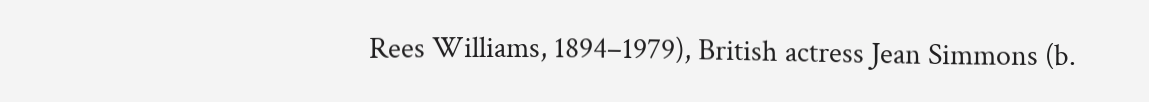Rees Williams, 1894–1979), British actress Jean Simmons (b.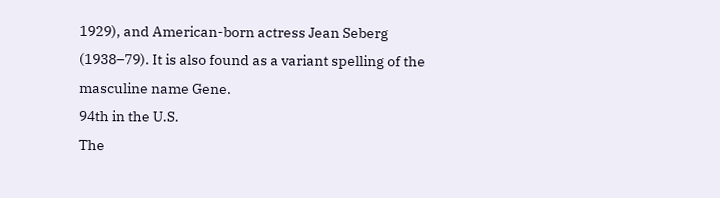1929), and American-born actress Jean Seberg (1938–79). It is also found as a variant spelling of the masculine name Gene.
94th in the U.S.
The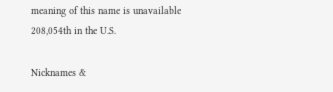meaning of this name is unavailable
208,054th in the U.S.

Nicknames &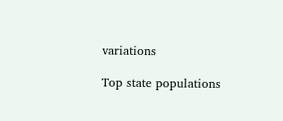variations

Top state populations